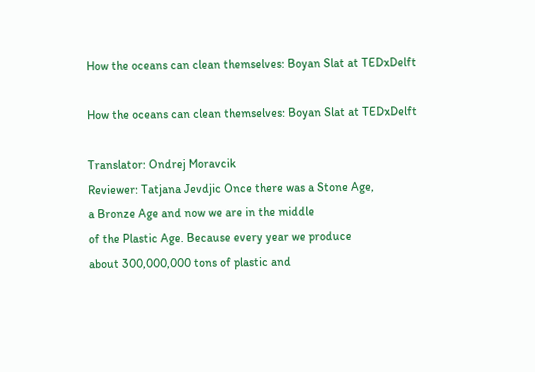How the oceans can clean themselves: Boyan Slat at TEDxDelft

How the oceans can clean themselves: Boyan Slat at TEDxDelft

Translator: Ondrej Moravcik
Reviewer: Tatjana Jevdjic Once there was a Stone Age,
a Bronze Age and now we are in the middle
of the Plastic Age. Because every year we produce
about 300,000,000 tons of plastic and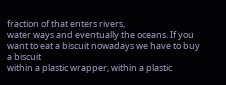fraction of that enters rivers,
water ways and eventually the oceans. If you want to eat a biscuit nowadays we have to buy a biscuit
within a plastic wrapper, within a plastic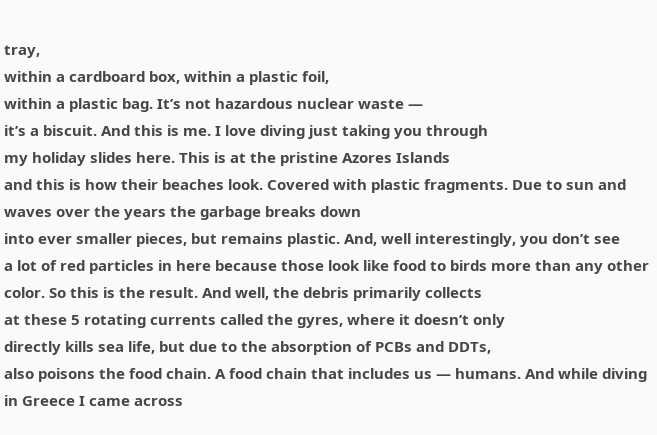tray,
within a cardboard box, within a plastic foil,
within a plastic bag. It’s not hazardous nuclear waste —
it’s a biscuit. And this is me. I love diving just taking you through
my holiday slides here. This is at the pristine Azores Islands
and this is how their beaches look. Covered with plastic fragments. Due to sun and waves over the years the garbage breaks down
into ever smaller pieces, but remains plastic. And, well interestingly, you don’t see
a lot of red particles in here because those look like food to birds more than any other color. So this is the result. And well, the debris primarily collects
at these 5 rotating currents called the gyres, where it doesn’t only
directly kills sea life, but due to the absorption of PCBs and DDTs,
also poisons the food chain. A food chain that includes us — humans. And while diving in Greece I came across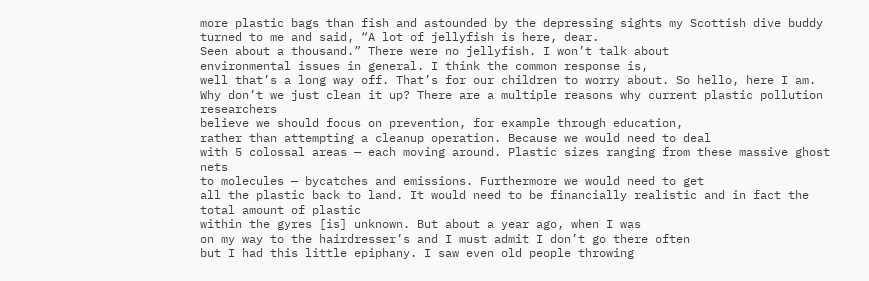more plastic bags than fish and astounded by the depressing sights my Scottish dive buddy turned to me and said, “A lot of jellyfish is here, dear.
Seen about a thousand.” There were no jellyfish. I won’t talk about
environmental issues in general. I think the common response is,
well that’s a long way off. That’s for our children to worry about. So hello, here I am. Why don’t we just clean it up? There are a multiple reasons why current plastic pollution researchers
believe we should focus on prevention, for example through education,
rather than attempting a cleanup operation. Because we would need to deal
with 5 colossal areas — each moving around. Plastic sizes ranging from these massive ghost nets
to molecules — bycatches and emissions. Furthermore we would need to get
all the plastic back to land. It would need to be financially realistic and in fact the total amount of plastic
within the gyres [is] unknown. But about a year ago, when I was
on my way to the hairdresser’s and I must admit I don’t go there often
but I had this little epiphany. I saw even old people throwing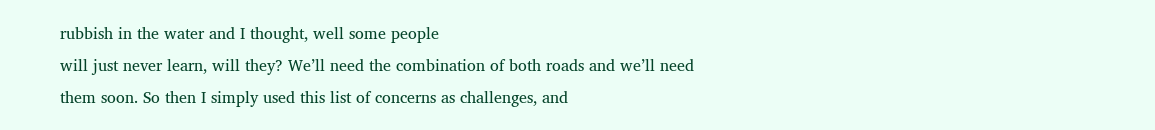rubbish in the water and I thought, well some people
will just never learn, will they? We’ll need the combination of both roads and we’ll need them soon. So then I simply used this list of concerns as challenges, and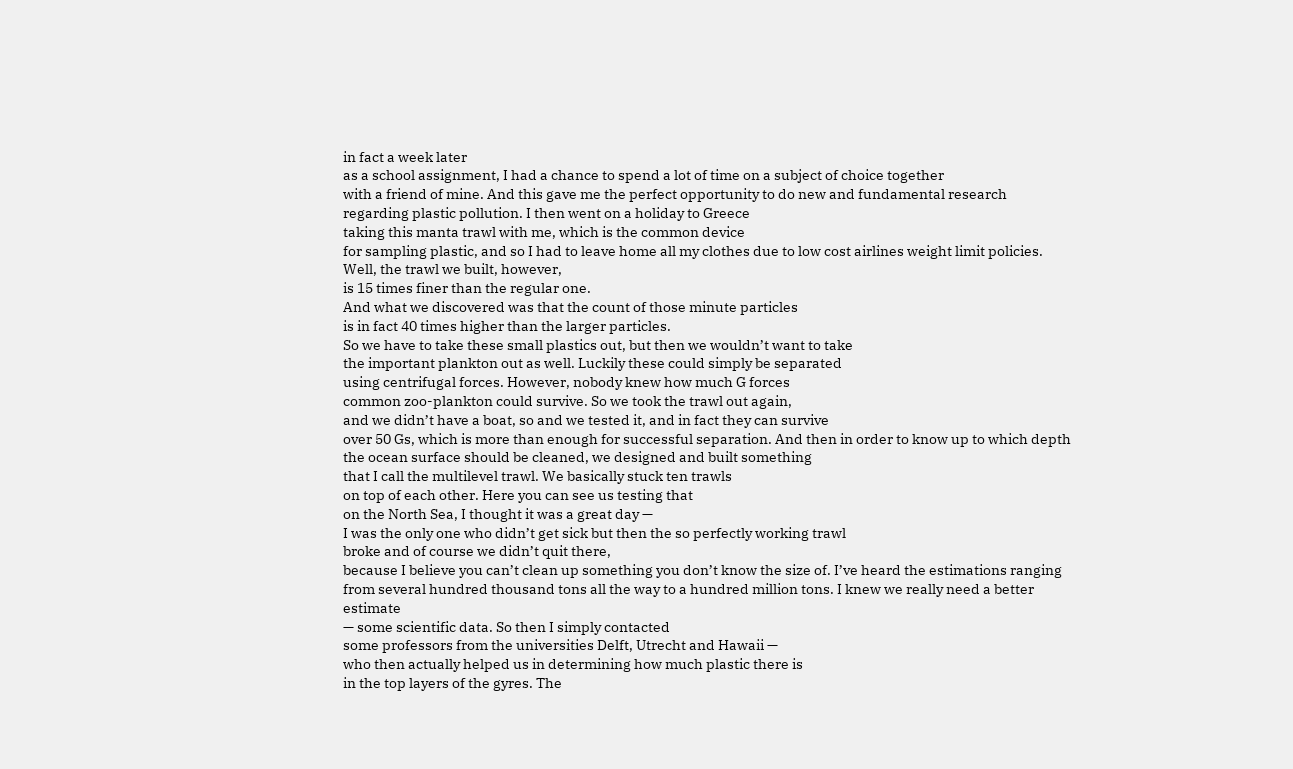in fact a week later
as a school assignment, I had a chance to spend a lot of time on a subject of choice together
with a friend of mine. And this gave me the perfect opportunity to do new and fundamental research
regarding plastic pollution. I then went on a holiday to Greece
taking this manta trawl with me, which is the common device
for sampling plastic, and so I had to leave home all my clothes due to low cost airlines weight limit policies. Well, the trawl we built, however,
is 15 times finer than the regular one.
And what we discovered was that the count of those minute particles
is in fact 40 times higher than the larger particles.
So we have to take these small plastics out, but then we wouldn’t want to take
the important plankton out as well. Luckily these could simply be separated
using centrifugal forces. However, nobody knew how much G forces
common zoo-plankton could survive. So we took the trawl out again,
and we didn’t have a boat, so and we tested it, and in fact they can survive
over 50 Gs, which is more than enough for successful separation. And then in order to know up to which depth
the ocean surface should be cleaned, we designed and built something
that I call the multilevel trawl. We basically stuck ten trawls
on top of each other. Here you can see us testing that
on the North Sea, I thought it was a great day —
I was the only one who didn’t get sick but then the so perfectly working trawl
broke and of course we didn’t quit there,
because I believe you can’t clean up something you don’t know the size of. I’ve heard the estimations ranging
from several hundred thousand tons all the way to a hundred million tons. I knew we really need a better estimate
— some scientific data. So then I simply contacted
some professors from the universities Delft, Utrecht and Hawaii —
who then actually helped us in determining how much plastic there is
in the top layers of the gyres. The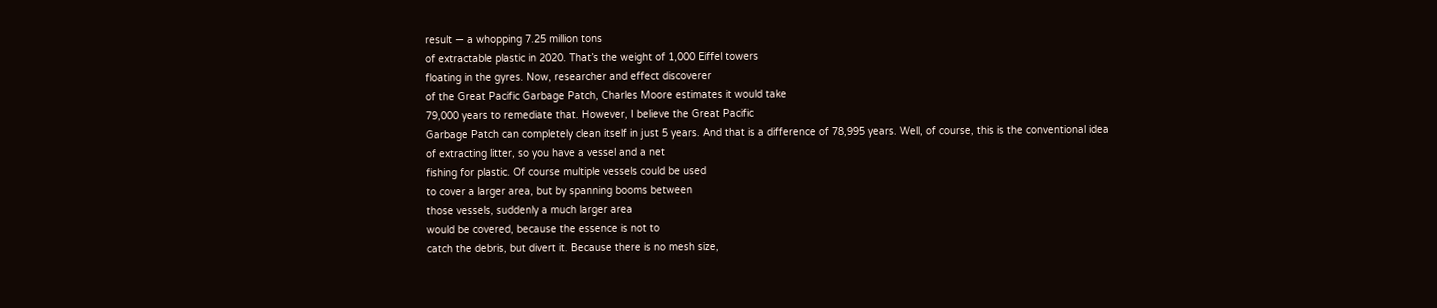result — a whopping 7.25 million tons
of extractable plastic in 2020. That’s the weight of 1,000 Eiffel towers
floating in the gyres. Now, researcher and effect discoverer
of the Great Pacific Garbage Patch, Charles Moore estimates it would take
79,000 years to remediate that. However, I believe the Great Pacific
Garbage Patch can completely clean itself in just 5 years. And that is a difference of 78,995 years. Well, of course, this is the conventional idea
of extracting litter, so you have a vessel and a net
fishing for plastic. Of course multiple vessels could be used
to cover a larger area, but by spanning booms between
those vessels, suddenly a much larger area
would be covered, because the essence is not to
catch the debris, but divert it. Because there is no mesh size,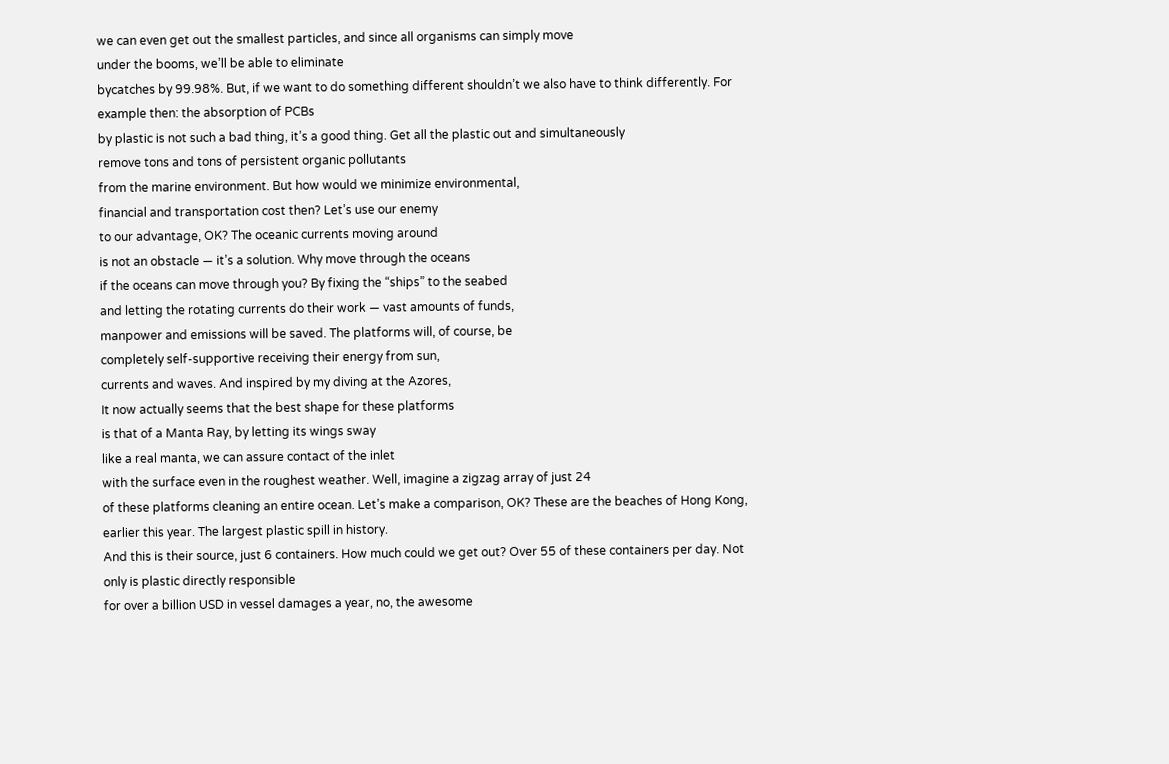we can even get out the smallest particles, and since all organisms can simply move
under the booms, we’ll be able to eliminate
bycatches by 99.98%. But, if we want to do something different shouldn’t we also have to think differently. For example then: the absorption of PCBs
by plastic is not such a bad thing, it’s a good thing. Get all the plastic out and simultaneously
remove tons and tons of persistent organic pollutants
from the marine environment. But how would we minimize environmental,
financial and transportation cost then? Let’s use our enemy
to our advantage, OK? The oceanic currents moving around
is not an obstacle — it’s a solution. Why move through the oceans
if the oceans can move through you? By fixing the “ships” to the seabed
and letting the rotating currents do their work — vast amounts of funds,
manpower and emissions will be saved. The platforms will, of course, be
completely self-supportive receiving their energy from sun,
currents and waves. And inspired by my diving at the Azores,
It now actually seems that the best shape for these platforms
is that of a Manta Ray, by letting its wings sway
like a real manta, we can assure contact of the inlet
with the surface even in the roughest weather. Well, imagine a zigzag array of just 24
of these platforms cleaning an entire ocean. Let’s make a comparison, OK? These are the beaches of Hong Kong,
earlier this year. The largest plastic spill in history.
And this is their source, just 6 containers. How much could we get out? Over 55 of these containers per day. Not only is plastic directly responsible
for over a billion USD in vessel damages a year, no, the awesome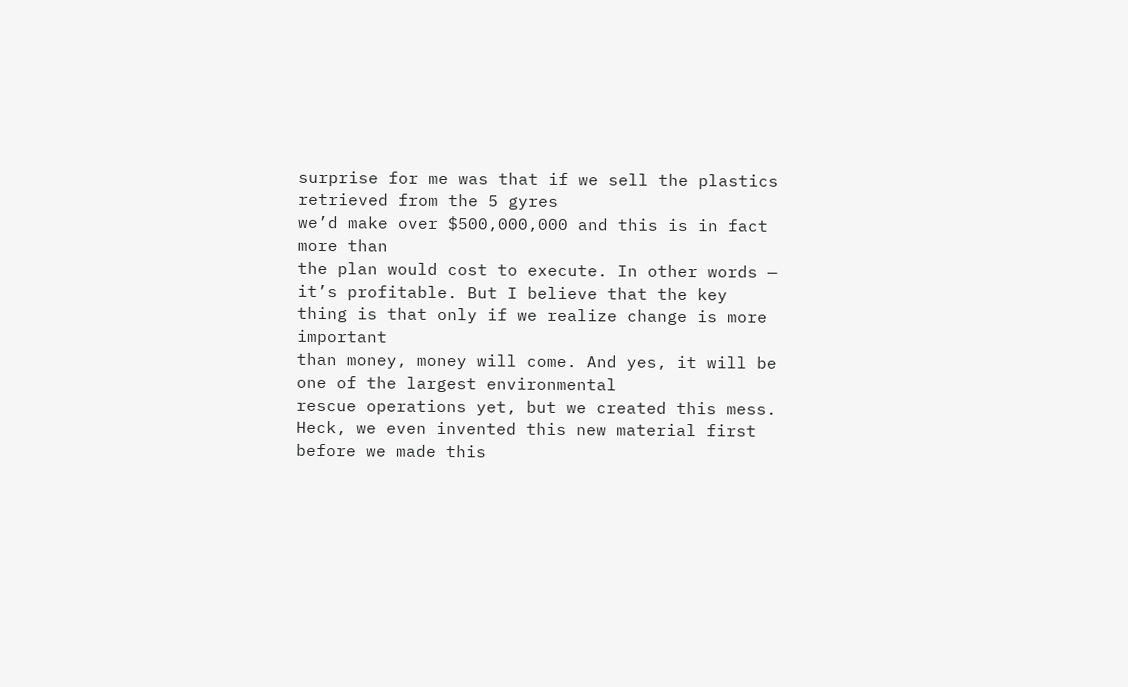surprise for me was that if we sell the plastics retrieved from the 5 gyres
we’d make over $500,000,000 and this is in fact more than
the plan would cost to execute. In other words — it’s profitable. But I believe that the key thing is that only if we realize change is more important
than money, money will come. And yes, it will be one of the largest environmental
rescue operations yet, but we created this mess. Heck, we even invented this new material first
before we made this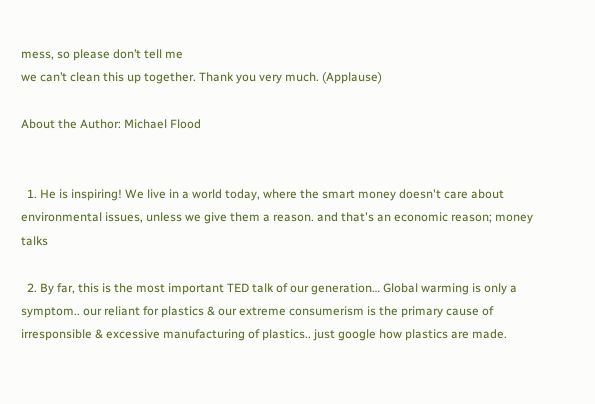mess, so please don’t tell me
we can’t clean this up together. Thank you very much. (Applause)

About the Author: Michael Flood


  1. He is inspiring! We live in a world today, where the smart money doesn't care about environmental issues, unless we give them a reason. and that's an economic reason; money talks

  2. By far, this is the most important TED talk of our generation… Global warming is only a symptom.. our reliant for plastics & our extreme consumerism is the primary cause of irresponsible & excessive manufacturing of plastics.. just google how plastics are made.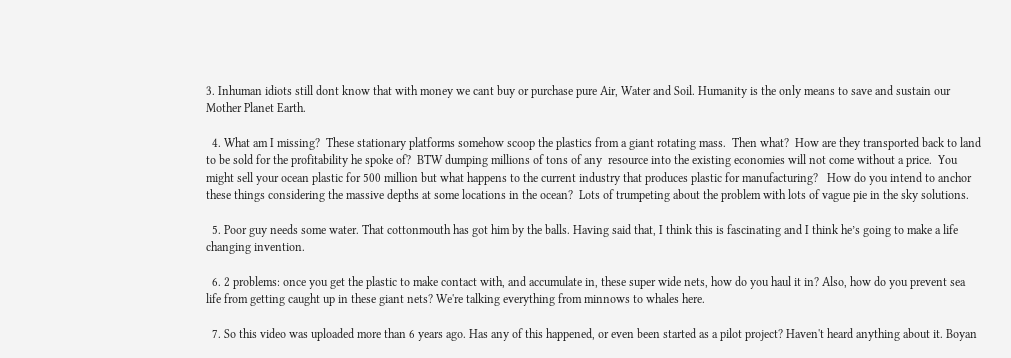3. Inhuman idiots still dont know that with money we cant buy or purchase pure Air, Water and Soil. Humanity is the only means to save and sustain our Mother Planet Earth.

  4. What am I missing?  These stationary platforms somehow scoop the plastics from a giant rotating mass.  Then what?  How are they transported back to land to be sold for the profitability he spoke of?  BTW dumping millions of tons of any  resource into the existing economies will not come without a price.  You might sell your ocean plastic for 500 million but what happens to the current industry that produces plastic for manufacturing?   How do you intend to anchor these things considering the massive depths at some locations in the ocean?  Lots of trumpeting about the problem with lots of vague pie in the sky solutions.

  5. Poor guy needs some water. That cottonmouth has got him by the balls. Having said that, I think this is fascinating and I think he’s going to make a life changing invention.

  6. 2 problems: once you get the plastic to make contact with, and accumulate in, these super wide nets, how do you haul it in? Also, how do you prevent sea life from getting caught up in these giant nets? We're talking everything from minnows to whales here.

  7. So this video was uploaded more than 6 years ago. Has any of this happened, or even been started as a pilot project? Haven't heard anything about it. Boyan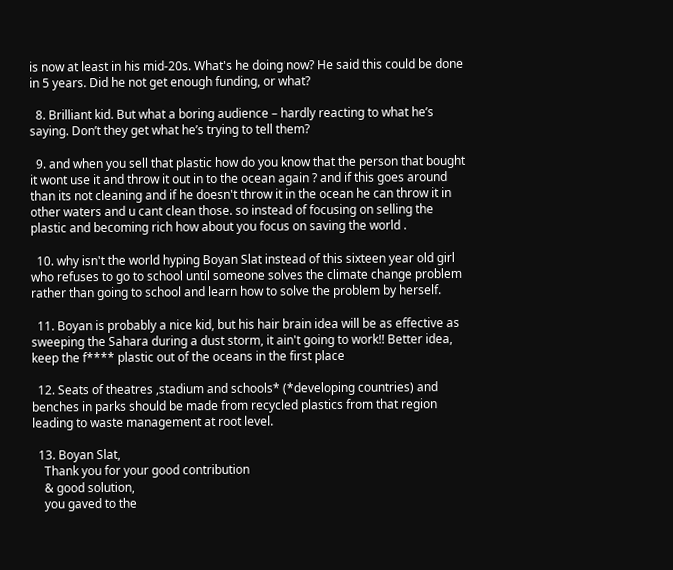is now at least in his mid-20s. What's he doing now? He said this could be done in 5 years. Did he not get enough funding, or what?

  8. Brilliant kid. But what a boring audience – hardly reacting to what he’s saying. Don’t they get what he’s trying to tell them?

  9. and when you sell that plastic how do you know that the person that bought it wont use it and throw it out in to the ocean again ? and if this goes around than its not cleaning and if he doesn't throw it in the ocean he can throw it in other waters and u cant clean those. so instead of focusing on selling the plastic and becoming rich how about you focus on saving the world .

  10. why isn't the world hyping Boyan Slat instead of this sixteen year old girl who refuses to go to school until someone solves the climate change problem rather than going to school and learn how to solve the problem by herself.

  11. Boyan is probably a nice kid, but his hair brain idea will be as effective as sweeping the Sahara during a dust storm, it ain't going to work!! Better idea, keep the f**** plastic out of the oceans in the first place

  12. Seats of theatres ,stadium and schools* (*developing countries) and benches in parks should be made from recycled plastics from that region leading to waste management at root level.

  13. Boyan Slat,
    Thank you for your good contribution
    & good solution,
    you gaved to the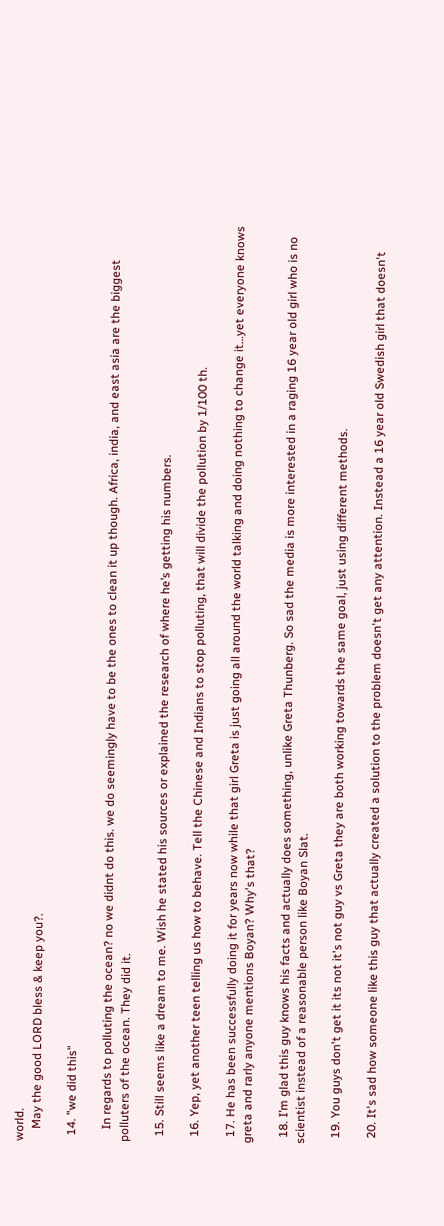world.
    May the good LORD bless & keep you?.

  14. "we did this"

    In regards to polluting the ocean? no we didnt do this. we do seemingly have to be the ones to clean it up though. Africa, india, and east asia are the biggest polluters of the ocean. They did it.

  15. Still seems like a dream to me. Wish he stated his sources or explained the research of where he’s getting his numbers.

  16. Yep, yet another teen telling us how to behave. Tell the Chinese and Indians to stop polluting, that will divide the pollution by 1/100 th.

  17. He has been successfully doing it for years now while that girl Greta is just going all around the world talking and doing nothing to change it…yet everyone knows greta and rarly anyone mentions Boyan? Why's that?

  18. I’m glad this guy knows his facts and actually does something, unlike Greta Thunberg. So sad the media is more interested in a raging 16 year old girl who is no scientist instead of a reasonable person like Boyan Slat.

  19. You guys don't get it its not it's not guy vs Greta they are both working towards the same goal, just using different methods.

  20. It's sad how someone like this guy that actually created a solution to the problem doesn't get any attention. Instead a 16 year old Swedish girl that doesn't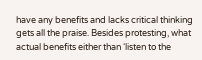have any benefits and lacks critical thinking gets all the praise. Besides protesting, what actual benefits either than ‘listen to the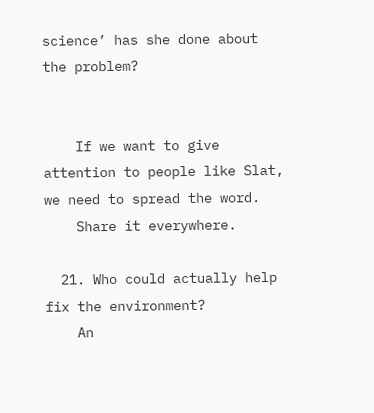science’ has she done about the problem?


    If we want to give attention to people like Slat, we need to spread the word.
    Share it everywhere.

  21. Who could actually help fix the environment?
    An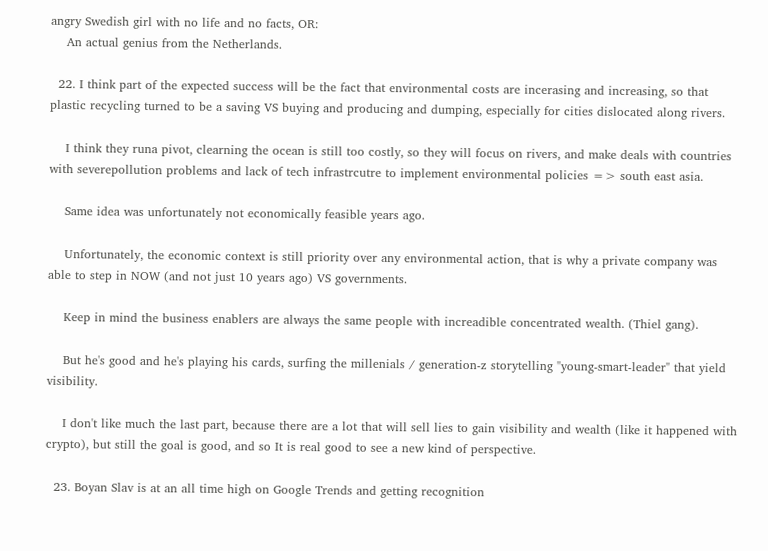angry Swedish girl with no life and no facts, OR:
    An actual genius from the Netherlands.

  22. I think part of the expected success will be the fact that environmental costs are incerasing and increasing, so that plastic recycling turned to be a saving VS buying and producing and dumping, especially for cities dislocated along rivers.

    I think they runa pivot, clearning the ocean is still too costly, so they will focus on rivers, and make deals with countries with severepollution problems and lack of tech infrastrcutre to implement environmental policies => south east asia.

    Same idea was unfortunately not economically feasible years ago.

    Unfortunately, the economic context is still priority over any environmental action, that is why a private company was able to step in NOW (and not just 10 years ago) VS governments.

    Keep in mind the business enablers are always the same people with increadible concentrated wealth. (Thiel gang).

    But he's good and he's playing his cards, surfing the millenials / generation-z storytelling "young-smart-leader" that yield visibility.

    I don't like much the last part, because there are a lot that will sell lies to gain visibility and wealth (like it happened with crypto), but still the goal is good, and so It is real good to see a new kind of perspective.

  23. Boyan Slav is at an all time high on Google Trends and getting recognition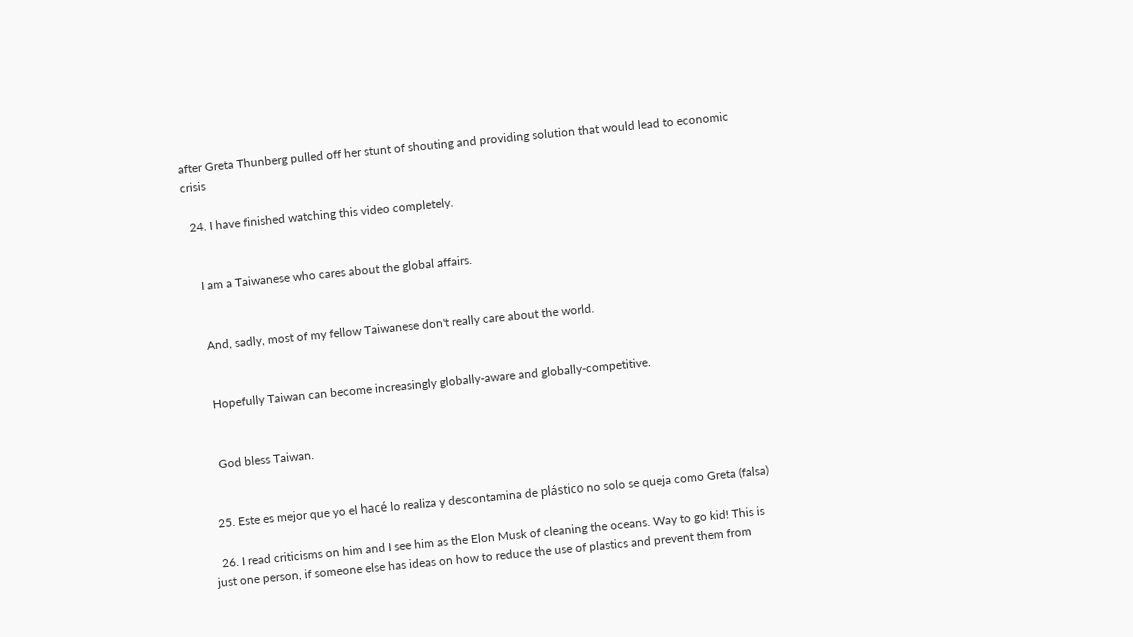after Greta Thunberg pulled off her stunt of shouting and providing solution that would lead to economic crisis

  24. I have finished watching this video completely.


    I am a Taiwanese who cares about the global affairs.


    And, sadly, most of my fellow Taiwanese don't really care about the world.


    Hopefully Taiwan can become increasingly globally-aware and globally-competitive.


    God bless Taiwan.


  25. Este es mejor que yo el hacé lo realiza y descontamina de plástico no solo se queja como Greta (falsa)

  26. I read criticisms on him and I see him as the Elon Musk of cleaning the oceans. Way to go kid! This is just one person, if someone else has ideas on how to reduce the use of plastics and prevent them from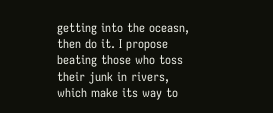getting into the oceasn, then do it. I propose beating those who toss their junk in rivers, which make its way to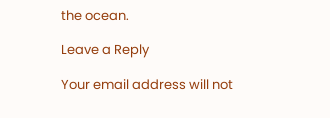the ocean.

Leave a Reply

Your email address will not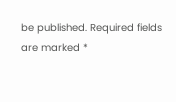be published. Required fields are marked *